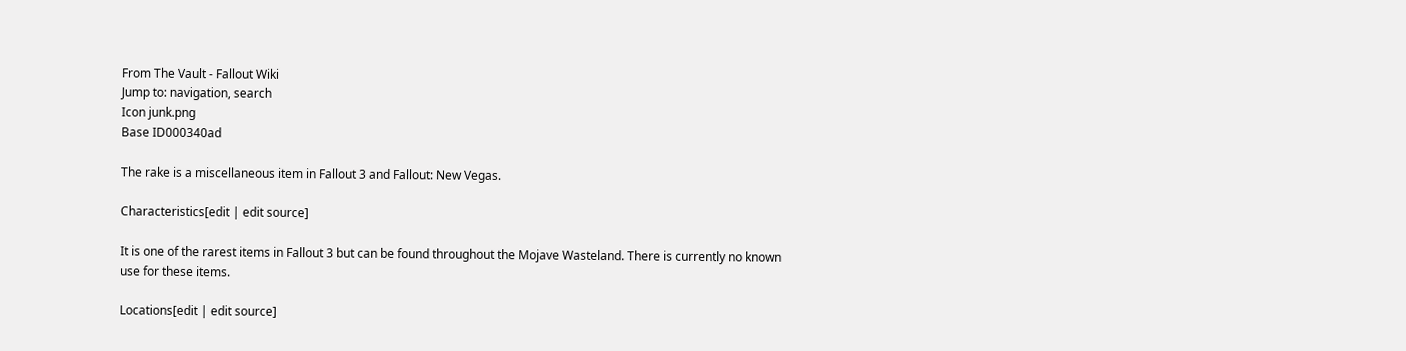From The Vault - Fallout Wiki
Jump to: navigation, search
Icon junk.png
Base ID000340ad

The rake is a miscellaneous item in Fallout 3 and Fallout: New Vegas.

Characteristics[edit | edit source]

It is one of the rarest items in Fallout 3 but can be found throughout the Mojave Wasteland. There is currently no known use for these items.

Locations[edit | edit source]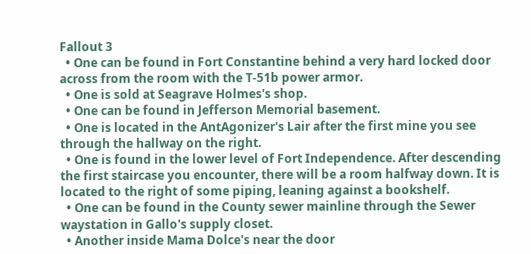Fallout 3
  • One can be found in Fort Constantine behind a very hard locked door across from the room with the T-51b power armor.
  • One is sold at Seagrave Holmes's shop.
  • One can be found in Jefferson Memorial basement.
  • One is located in the AntAgonizer's Lair after the first mine you see through the hallway on the right.
  • One is found in the lower level of Fort Independence. After descending the first staircase you encounter, there will be a room halfway down. It is located to the right of some piping, leaning against a bookshelf.
  • One can be found in the County sewer mainline through the Sewer waystation in Gallo's supply closet.
  • Another inside Mama Dolce's near the door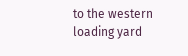to the western loading yard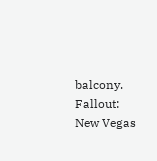balcony.
Fallout: New Vegas